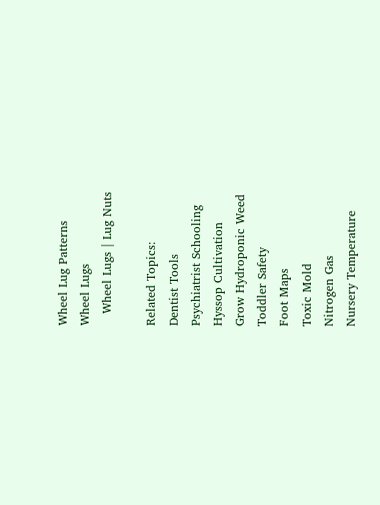Wheel Lug Patterns
Wheel Lugs
   Wheel Lugs | Lug Nuts

Related Topics:
Dentist Tools
Psychiatrist Schooling
Hyssop Cultivation
Grow Hydroponic Weed
Toddler Safety
Foot Maps
Toxic Mold
Nitrogen Gas
Nursery Temperature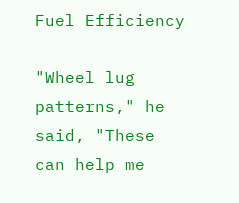Fuel Efficiency

"Wheel lug patterns," he said, "These can help me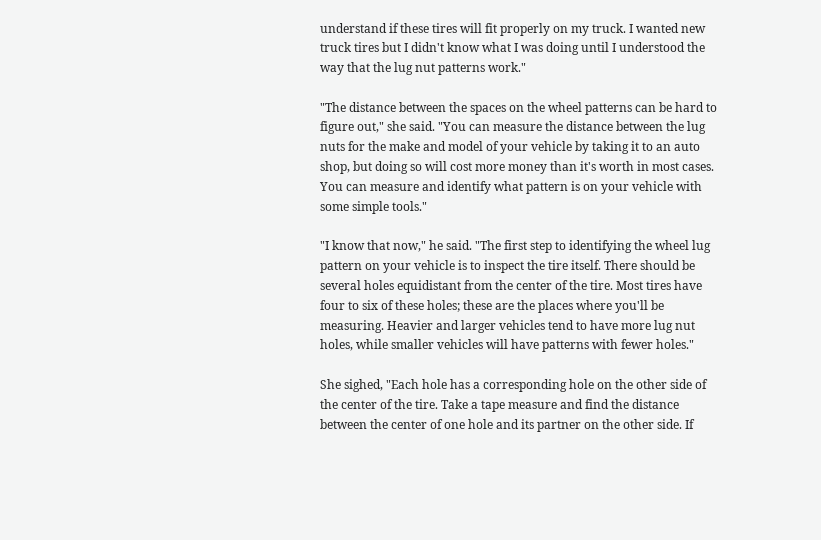understand if these tires will fit properly on my truck. I wanted new truck tires but I didn't know what I was doing until I understood the way that the lug nut patterns work."

"The distance between the spaces on the wheel patterns can be hard to figure out," she said. "You can measure the distance between the lug nuts for the make and model of your vehicle by taking it to an auto shop, but doing so will cost more money than it's worth in most cases. You can measure and identify what pattern is on your vehicle with some simple tools."

"I know that now," he said. "The first step to identifying the wheel lug pattern on your vehicle is to inspect the tire itself. There should be several holes equidistant from the center of the tire. Most tires have four to six of these holes; these are the places where you'll be measuring. Heavier and larger vehicles tend to have more lug nut holes, while smaller vehicles will have patterns with fewer holes."

She sighed, "Each hole has a corresponding hole on the other side of the center of the tire. Take a tape measure and find the distance between the center of one hole and its partner on the other side. If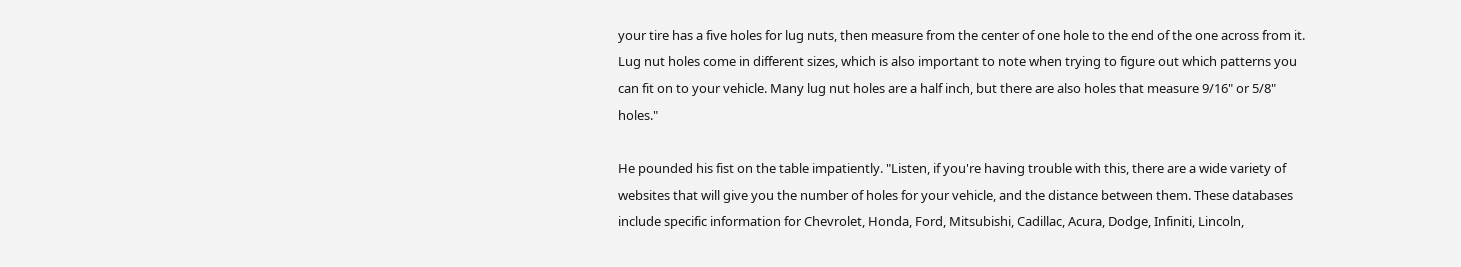your tire has a five holes for lug nuts, then measure from the center of one hole to the end of the one across from it. Lug nut holes come in different sizes, which is also important to note when trying to figure out which patterns you can fit on to your vehicle. Many lug nut holes are a half inch, but there are also holes that measure 9/16" or 5/8" holes."

He pounded his fist on the table impatiently. "Listen, if you're having trouble with this, there are a wide variety of websites that will give you the number of holes for your vehicle, and the distance between them. These databases include specific information for Chevrolet, Honda, Ford, Mitsubishi, Cadillac, Acura, Dodge, Infiniti, Lincoln,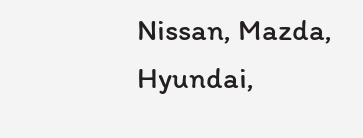Nissan, Mazda, Hyundai,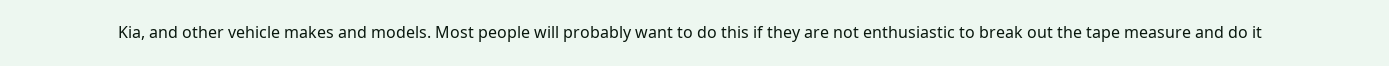Kia, and other vehicle makes and models. Most people will probably want to do this if they are not enthusiastic to break out the tape measure and do it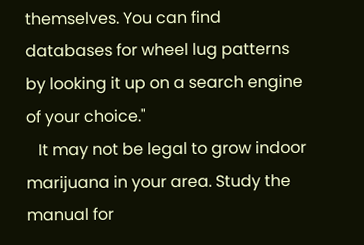themselves. You can find databases for wheel lug patterns by looking it up on a search engine of your choice."
   It may not be legal to grow indoor marijuana in your area. Study the manual for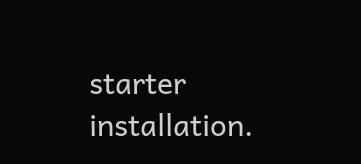starter installation.